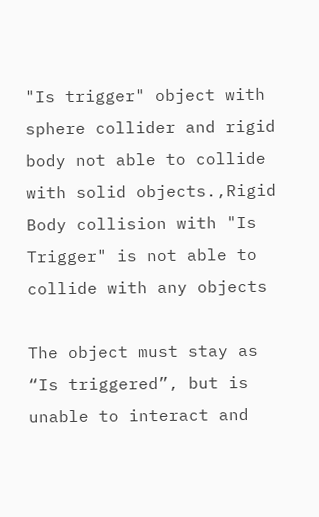"Is trigger" object with sphere collider and rigid body not able to collide with solid objects.,Rigid Body collision with "Is Trigger" is not able to collide with any objects

The object must stay as “Is triggered”, but is unable to interact and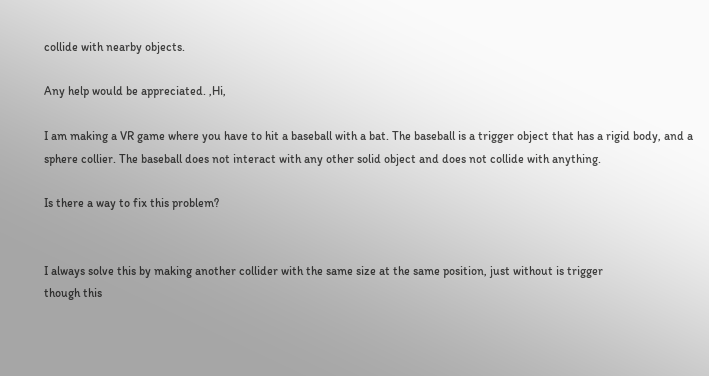collide with nearby objects.

Any help would be appreciated. ,Hi,

I am making a VR game where you have to hit a baseball with a bat. The baseball is a trigger object that has a rigid body, and a sphere collier. The baseball does not interact with any other solid object and does not collide with anything.

Is there a way to fix this problem?


I always solve this by making another collider with the same size at the same position, just without is trigger
though this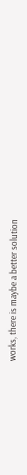works, there is maybe a better solution